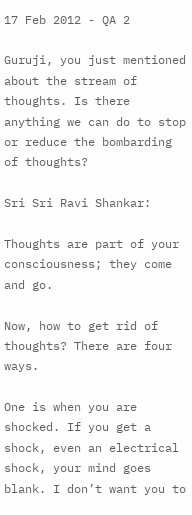17 Feb 2012 - QA 2

Guruji, you just mentioned about the stream of thoughts. Is there anything we can do to stop or reduce the bombarding of thoughts?

Sri Sri Ravi Shankar:

Thoughts are part of your consciousness; they come and go.

Now, how to get rid of thoughts? There are four ways.

One is when you are shocked. If you get a shock, even an electrical shock, your mind goes blank. I don’t want you to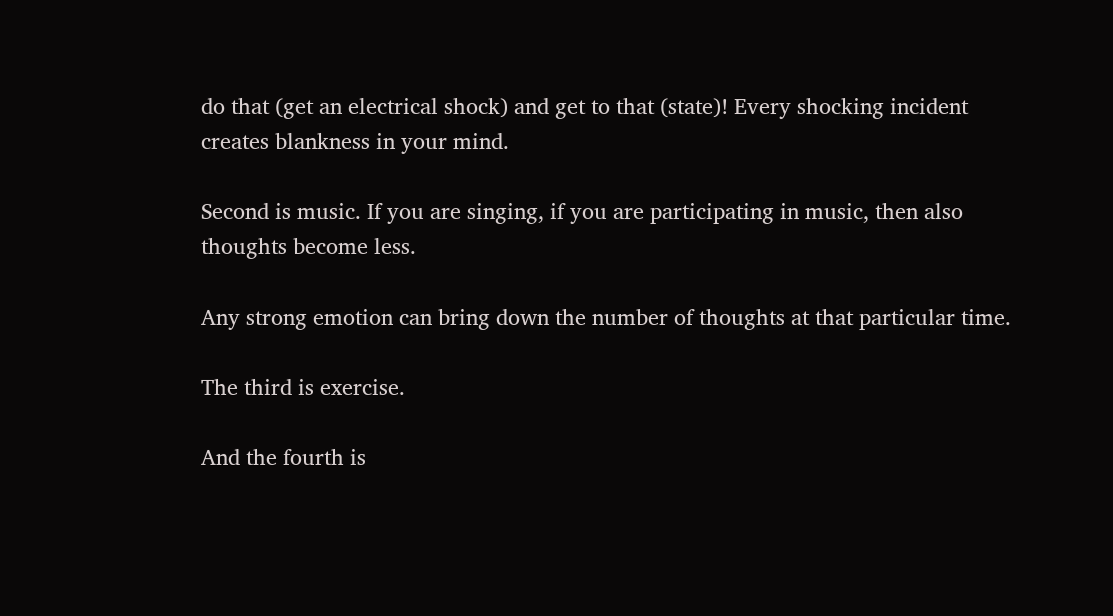do that (get an electrical shock) and get to that (state)! Every shocking incident creates blankness in your mind.

Second is music. If you are singing, if you are participating in music, then also thoughts become less.

Any strong emotion can bring down the number of thoughts at that particular time.

The third is exercise.

And the fourth is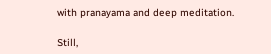with pranayama and deep meditation.

Still,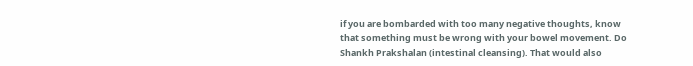if you are bombarded with too many negative thoughts, know that something must be wrong with your bowel movement. Do Shankh Prakshalan (intestinal cleansing). That would also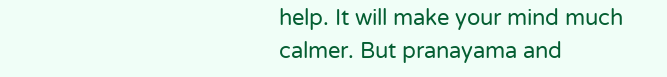help. It will make your mind much calmer. But pranayama and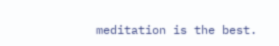meditation is the best.